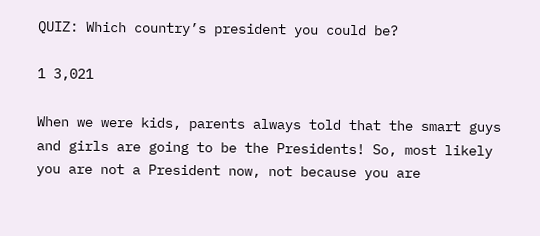QUIZ: Which country’s president you could be?

1 3,021

When we were kids, parents always told that the smart guys and girls are going to be the Presidents! So, most likely you are not a President now, not because you are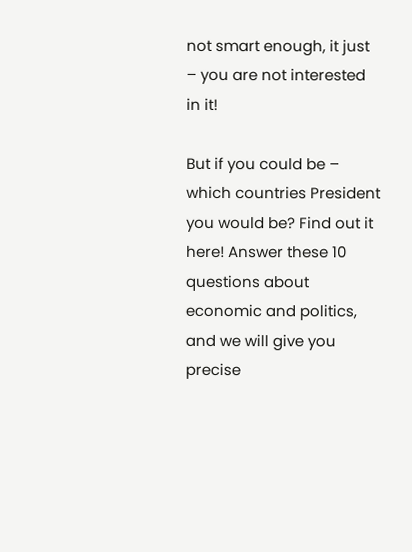not smart enough, it just – you are not interested in it!

But if you could be – which countries President you would be? Find out it here! Answer these 10 questions about economic and politics, and we will give you precise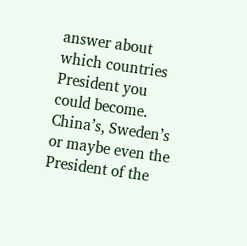answer about which countries President you could become. China’s, Sweden’s or maybe even the President of the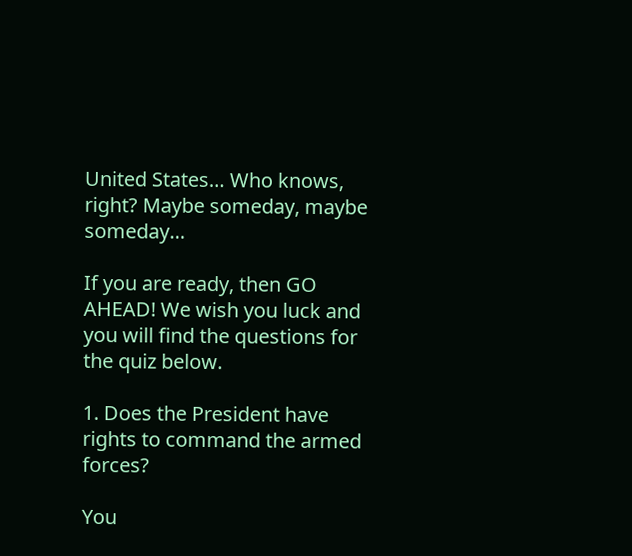United States… Who knows, right? Maybe someday, maybe someday…

If you are ready, then GO AHEAD! We wish you luck and you will find the questions for the quiz below.

1. Does the President have rights to command the armed forces?

You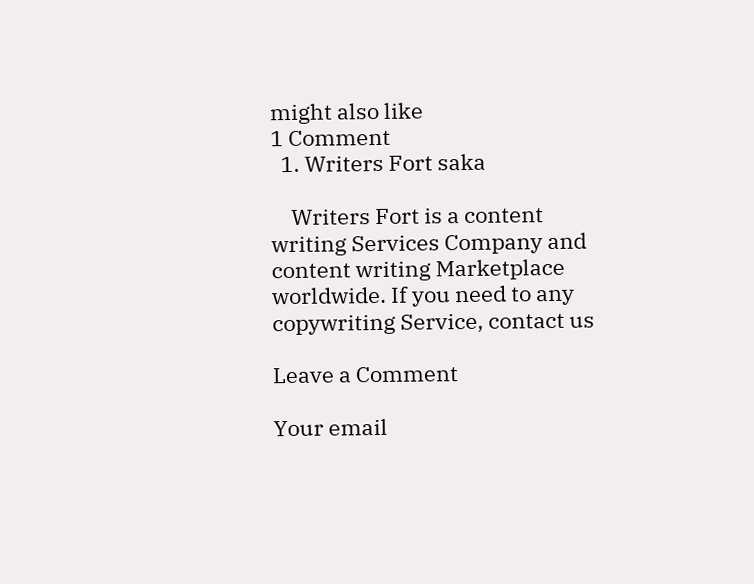might also like
1 Comment
  1. Writers Fort saka

    Writers Fort is a content writing Services Company and content writing Marketplace worldwide. If you need to any copywriting Service, contact us

Leave a Comment

Your email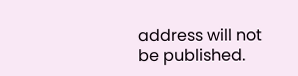address will not be published.